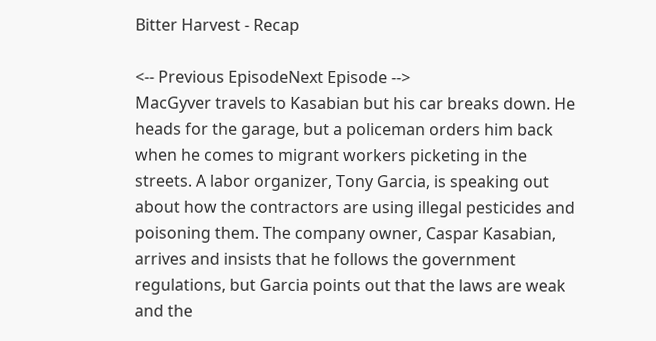Bitter Harvest - Recap

<-- Previous EpisodeNext Episode -->
MacGyver travels to Kasabian but his car breaks down. He heads for the garage, but a policeman orders him back when he comes to migrant workers picketing in the streets. A labor organizer, Tony Garcia, is speaking out about how the contractors are using illegal pesticides and poisoning them. The company owner, Caspar Kasabian, arrives and insists that he follows the government regulations, but Garcia points out that the laws are weak and the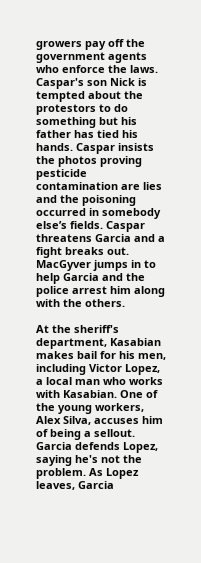growers pay off the government agents who enforce the laws. Caspar's son Nick is tempted about the protestors to do something but his father has tied his hands. Caspar insists the photos proving pesticide contamination are lies and the poisoning occurred in somebody else’s fields. Caspar threatens Garcia and a fight breaks out. MacGyver jumps in to help Garcia and the police arrest him along with the others.

At the sheriff's department, Kasabian makes bail for his men, including Victor Lopez, a local man who works with Kasabian. One of the young workers, Alex Silva, accuses him of being a sellout. Garcia defends Lopez, saying he's not the problem. As Lopez leaves, Garcia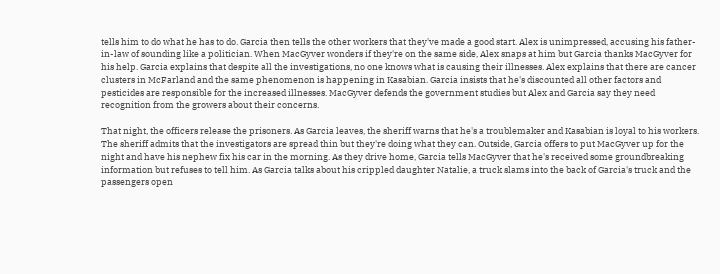tells him to do what he has to do. Garcia then tells the other workers that they've made a good start. Alex is unimpressed, accusing his father-in-law of sounding like a politician. When MacGyver wonders if they're on the same side, Alex snaps at him but Garcia thanks MacGyver for his help. Garcia explains that despite all the investigations, no one knows what is causing their illnesses. Alex explains that there are cancer clusters in McFarland and the same phenomenon is happening in Kasabian. Garcia insists that he's discounted all other factors and pesticides are responsible for the increased illnesses. MacGyver defends the government studies but Alex and Garcia say they need recognition from the growers about their concerns.

That night, the officers release the prisoners. As Garcia leaves, the sheriff warns that he's a troublemaker and Kasabian is loyal to his workers. The sheriff admits that the investigators are spread thin but they're doing what they can. Outside, Garcia offers to put MacGyver up for the night and have his nephew fix his car in the morning. As they drive home, Garcia tells MacGyver that he's received some groundbreaking information but refuses to tell him. As Garcia talks about his crippled daughter Natalie, a truck slams into the back of Garcia's truck and the passengers open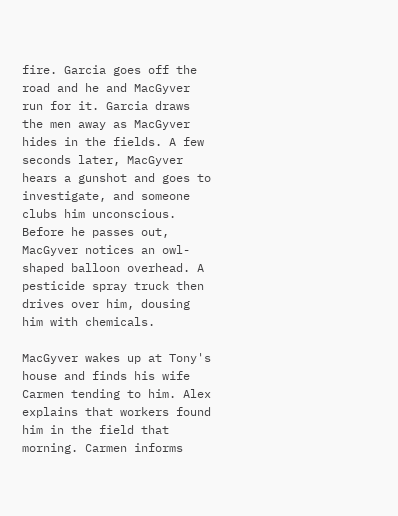fire. Garcia goes off the road and he and MacGyver run for it. Garcia draws the men away as MacGyver hides in the fields. A few seconds later, MacGyver hears a gunshot and goes to investigate, and someone clubs him unconscious. Before he passes out, MacGyver notices an owl-shaped balloon overhead. A pesticide spray truck then drives over him, dousing him with chemicals.

MacGyver wakes up at Tony's house and finds his wife Carmen tending to him. Alex explains that workers found him in the field that morning. Carmen informs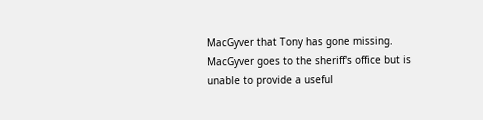MacGyver that Tony has gone missing. MacGyver goes to the sheriff's office but is unable to provide a useful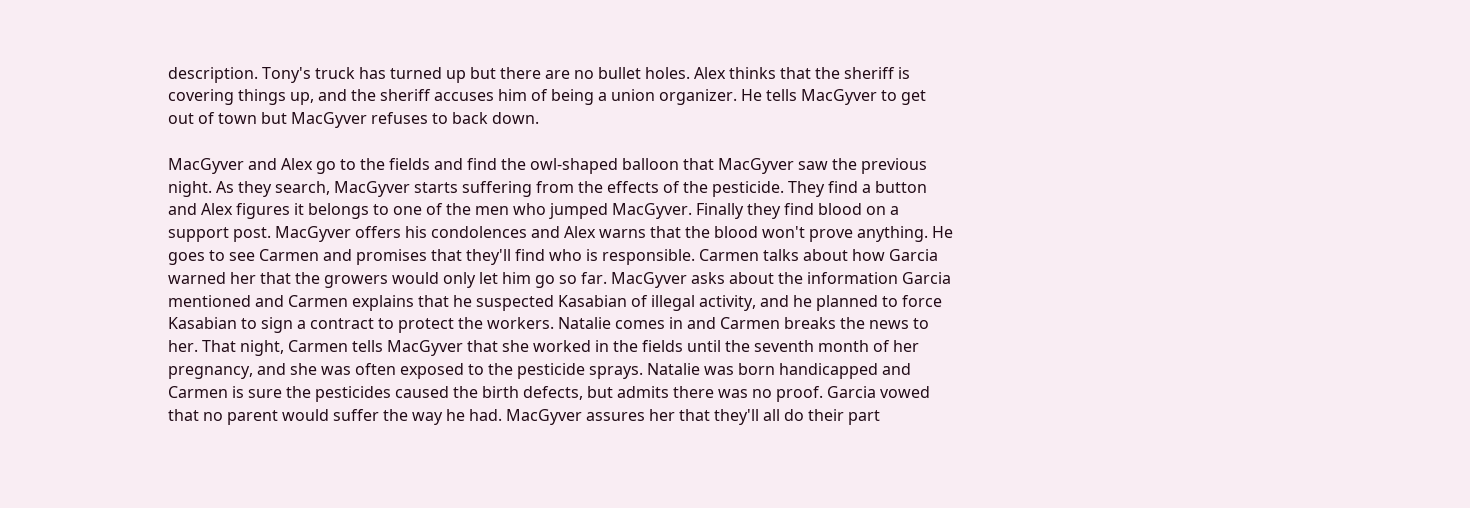description. Tony's truck has turned up but there are no bullet holes. Alex thinks that the sheriff is covering things up, and the sheriff accuses him of being a union organizer. He tells MacGyver to get out of town but MacGyver refuses to back down.

MacGyver and Alex go to the fields and find the owl-shaped balloon that MacGyver saw the previous night. As they search, MacGyver starts suffering from the effects of the pesticide. They find a button and Alex figures it belongs to one of the men who jumped MacGyver. Finally they find blood on a support post. MacGyver offers his condolences and Alex warns that the blood won't prove anything. He goes to see Carmen and promises that they'll find who is responsible. Carmen talks about how Garcia warned her that the growers would only let him go so far. MacGyver asks about the information Garcia mentioned and Carmen explains that he suspected Kasabian of illegal activity, and he planned to force Kasabian to sign a contract to protect the workers. Natalie comes in and Carmen breaks the news to her. That night, Carmen tells MacGyver that she worked in the fields until the seventh month of her pregnancy, and she was often exposed to the pesticide sprays. Natalie was born handicapped and Carmen is sure the pesticides caused the birth defects, but admits there was no proof. Garcia vowed that no parent would suffer the way he had. MacGyver assures her that they'll all do their part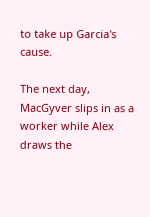to take up Garcia's cause.

The next day, MacGyver slips in as a worker while Alex draws the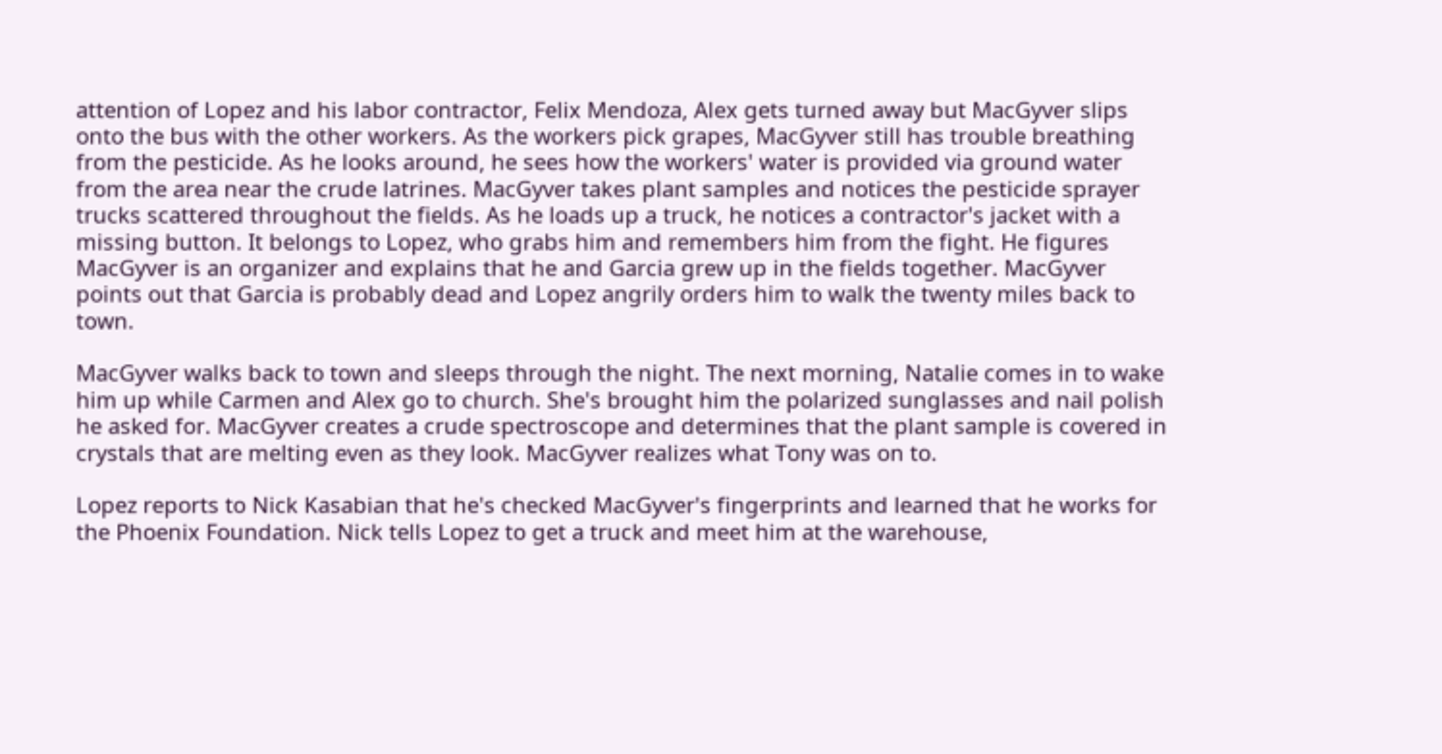attention of Lopez and his labor contractor, Felix Mendoza, Alex gets turned away but MacGyver slips onto the bus with the other workers. As the workers pick grapes, MacGyver still has trouble breathing from the pesticide. As he looks around, he sees how the workers' water is provided via ground water from the area near the crude latrines. MacGyver takes plant samples and notices the pesticide sprayer trucks scattered throughout the fields. As he loads up a truck, he notices a contractor's jacket with a missing button. It belongs to Lopez, who grabs him and remembers him from the fight. He figures MacGyver is an organizer and explains that he and Garcia grew up in the fields together. MacGyver points out that Garcia is probably dead and Lopez angrily orders him to walk the twenty miles back to town.

MacGyver walks back to town and sleeps through the night. The next morning, Natalie comes in to wake him up while Carmen and Alex go to church. She's brought him the polarized sunglasses and nail polish he asked for. MacGyver creates a crude spectroscope and determines that the plant sample is covered in crystals that are melting even as they look. MacGyver realizes what Tony was on to.

Lopez reports to Nick Kasabian that he's checked MacGyver's fingerprints and learned that he works for the Phoenix Foundation. Nick tells Lopez to get a truck and meet him at the warehouse,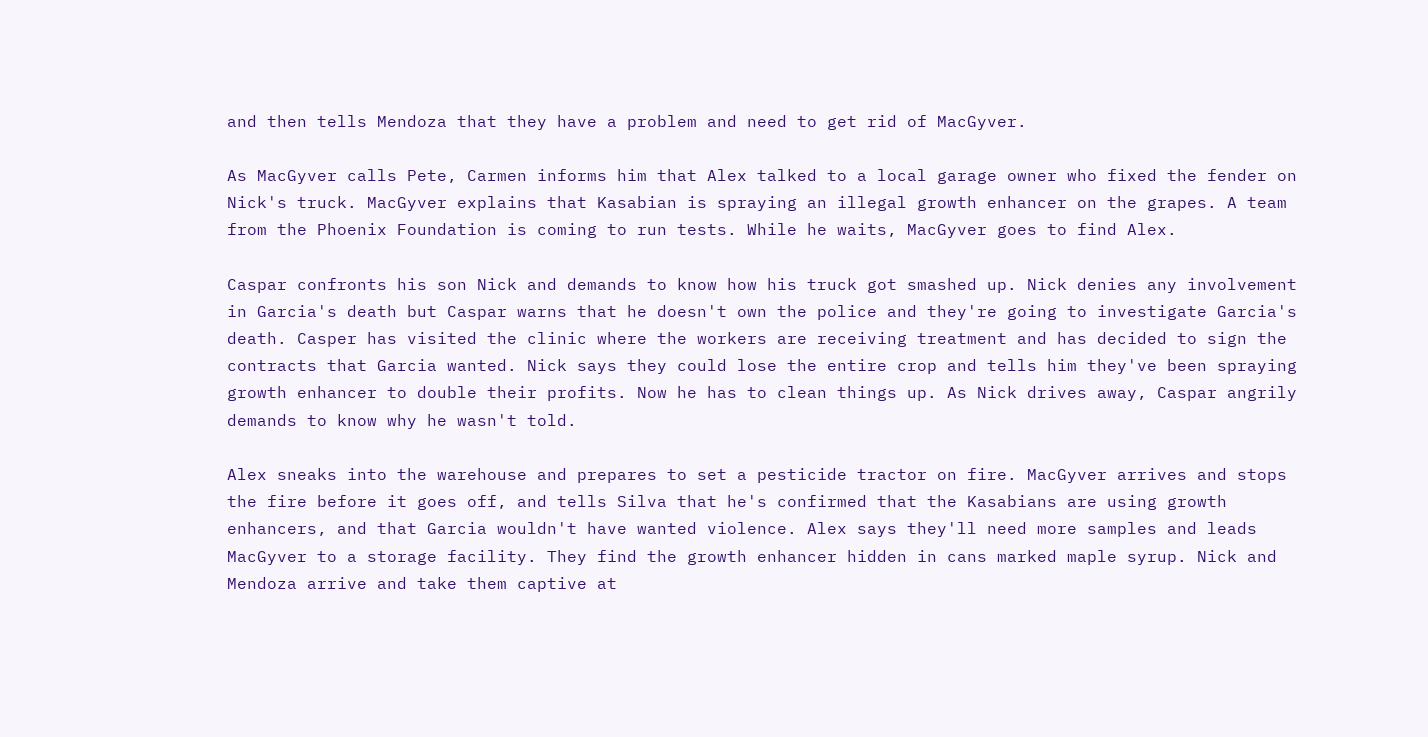and then tells Mendoza that they have a problem and need to get rid of MacGyver.

As MacGyver calls Pete, Carmen informs him that Alex talked to a local garage owner who fixed the fender on Nick's truck. MacGyver explains that Kasabian is spraying an illegal growth enhancer on the grapes. A team from the Phoenix Foundation is coming to run tests. While he waits, MacGyver goes to find Alex.

Caspar confronts his son Nick and demands to know how his truck got smashed up. Nick denies any involvement in Garcia's death but Caspar warns that he doesn't own the police and they're going to investigate Garcia's death. Casper has visited the clinic where the workers are receiving treatment and has decided to sign the contracts that Garcia wanted. Nick says they could lose the entire crop and tells him they've been spraying growth enhancer to double their profits. Now he has to clean things up. As Nick drives away, Caspar angrily demands to know why he wasn't told.

Alex sneaks into the warehouse and prepares to set a pesticide tractor on fire. MacGyver arrives and stops the fire before it goes off, and tells Silva that he's confirmed that the Kasabians are using growth enhancers, and that Garcia wouldn't have wanted violence. Alex says they'll need more samples and leads MacGyver to a storage facility. They find the growth enhancer hidden in cans marked maple syrup. Nick and Mendoza arrive and take them captive at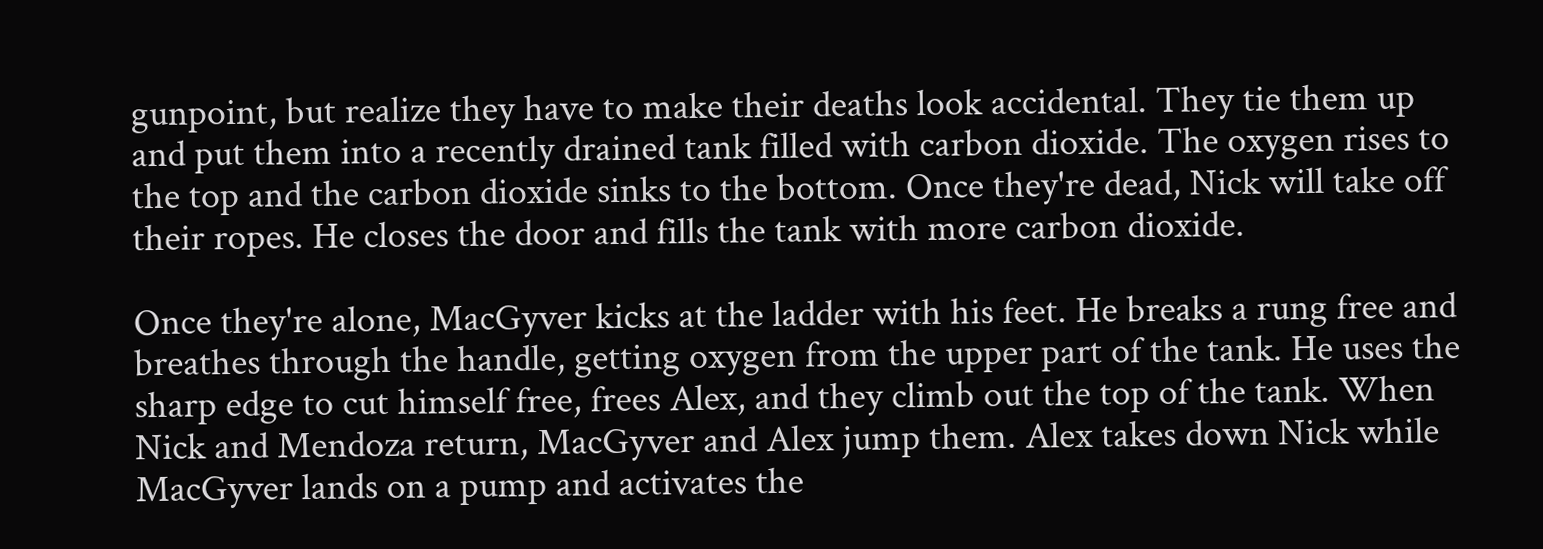gunpoint, but realize they have to make their deaths look accidental. They tie them up and put them into a recently drained tank filled with carbon dioxide. The oxygen rises to the top and the carbon dioxide sinks to the bottom. Once they're dead, Nick will take off their ropes. He closes the door and fills the tank with more carbon dioxide.

Once they're alone, MacGyver kicks at the ladder with his feet. He breaks a rung free and breathes through the handle, getting oxygen from the upper part of the tank. He uses the sharp edge to cut himself free, frees Alex, and they climb out the top of the tank. When Nick and Mendoza return, MacGyver and Alex jump them. Alex takes down Nick while MacGyver lands on a pump and activates the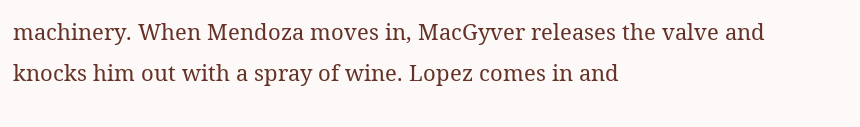machinery. When Mendoza moves in, MacGyver releases the valve and knocks him out with a spray of wine. Lopez comes in and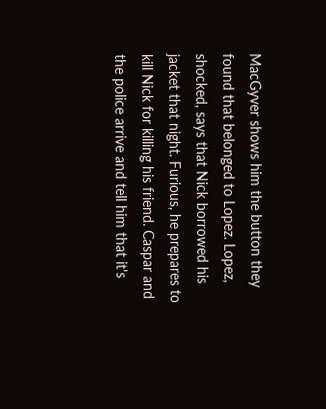MacGyver shows him the button they found that belonged to Lopez. Lopez, shocked, says that Nick borrowed his jacket that night. Furious, he prepares to kill Nick for killing his friend. Caspar and the police arrive and tell him that it's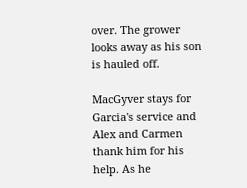over. The grower looks away as his son is hauled off.

MacGyver stays for Garcia's service and Alex and Carmen thank him for his help. As he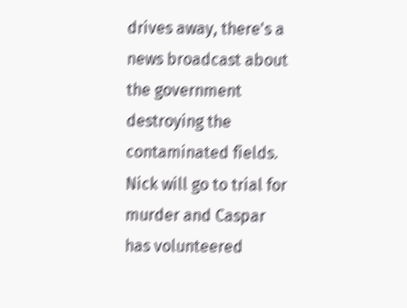drives away, there's a news broadcast about the government destroying the contaminated fields. Nick will go to trial for murder and Caspar has volunteered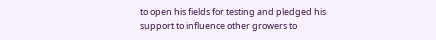to open his fields for testing and pledged his support to influence other growers to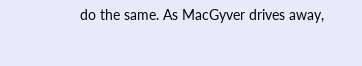do the same. As MacGyver drives away,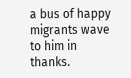a bus of happy migrants wave to him in thanks.